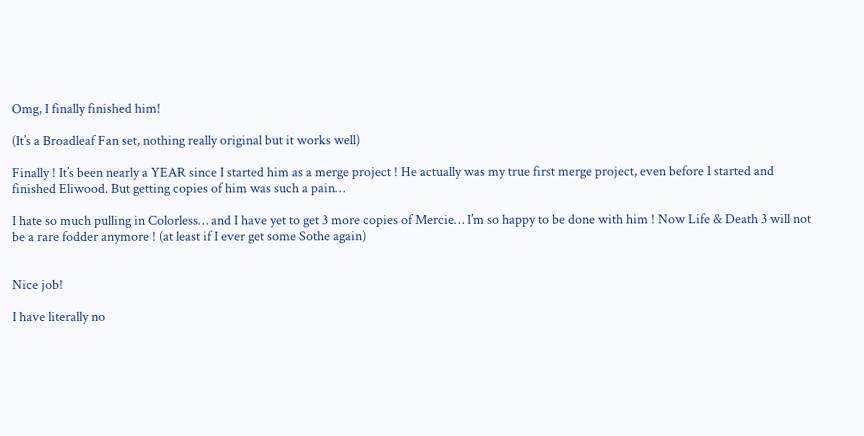Omg, I finally finished him!

(It’s a Broadleaf Fan set, nothing really original but it works well)

Finally ! It’s been nearly a YEAR since I started him as a merge project ! He actually was my true first merge project, even before I started and finished Eliwood. But getting copies of him was such a pain…

I hate so much pulling in Colorless… and I have yet to get 3 more copies of Mercie… I’m so happy to be done with him ! Now Life & Death 3 will not be a rare fodder anymore ! (at least if I ever get some Sothe again)


Nice job!

I have literally no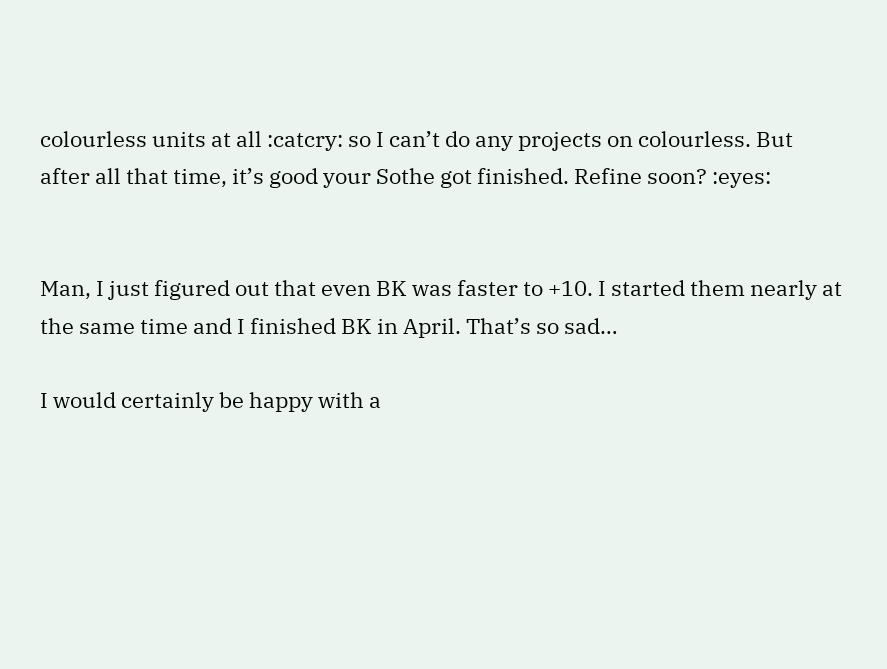colourless units at all :catcry: so I can’t do any projects on colourless. But after all that time, it’s good your Sothe got finished. Refine soon? :eyes:


Man, I just figured out that even BK was faster to +10. I started them nearly at the same time and I finished BK in April. That’s so sad…

I would certainly be happy with a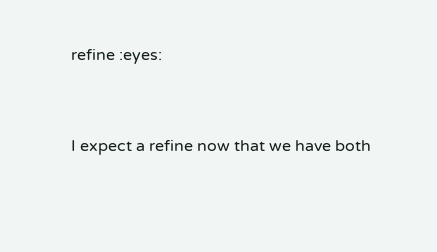refine :eyes:


I expect a refine now that we have both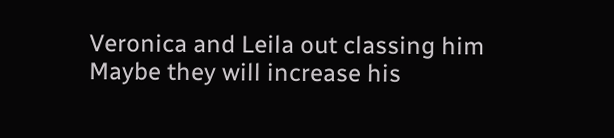Veronica and Leila out classing him
Maybe they will increase his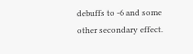debuffs to -6 and some other secondary effect.